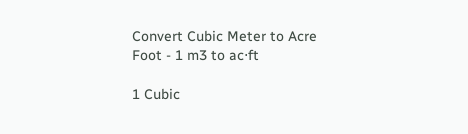Convert Cubic Meter to Acre Foot - 1 m3 to ac⋅ft

1 Cubic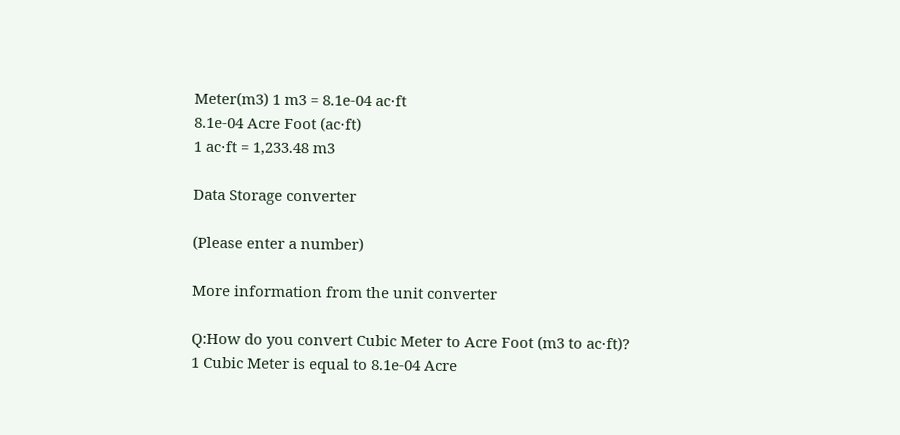Meter(m3) 1 m3 = 8.1e-04 ac⋅ft
8.1e-04 Acre Foot (ac⋅ft)
1 ac⋅ft = 1,233.48 m3

Data Storage converter

(Please enter a number)

More information from the unit converter

Q:How do you convert Cubic Meter to Acre Foot (m3 to ac⋅ft)?
1 Cubic Meter is equal to 8.1e-04 Acre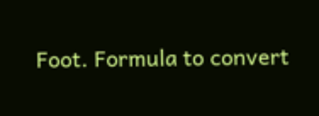Foot. Formula to convert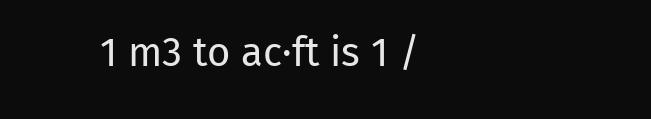1 m3 to ac⋅ft is 1 /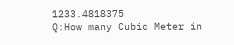1233.4818375
Q:How many Cubic Meter in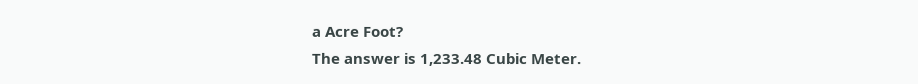a Acre Foot?
The answer is 1,233.48 Cubic Meter.